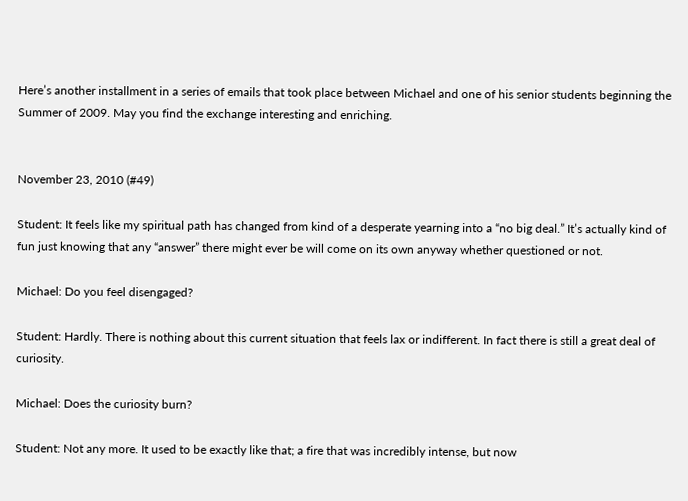Here’s another installment in a series of emails that took place between Michael and one of his senior students beginning the Summer of 2009. May you find the exchange interesting and enriching.


November 23, 2010 (#49)

Student: It feels like my spiritual path has changed from kind of a desperate yearning into a “no big deal.” It’s actually kind of fun just knowing that any “answer” there might ever be will come on its own anyway whether questioned or not.

Michael: Do you feel disengaged?

Student: Hardly. There is nothing about this current situation that feels lax or indifferent. In fact there is still a great deal of curiosity.

Michael: Does the curiosity burn?

Student: Not any more. It used to be exactly like that; a fire that was incredibly intense, but now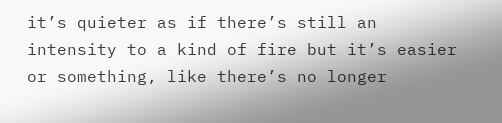it’s quieter as if there’s still an intensity to a kind of fire but it’s easier or something, like there’s no longer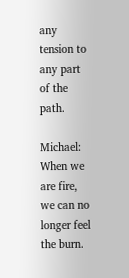any tension to any part of the path.

Michael: When we are fire, we can no longer feel the burn.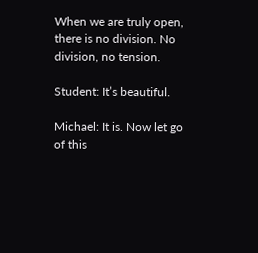When we are truly open, there is no division. No division, no tension.

Student: It’s beautiful.

Michael: It is. Now let go of this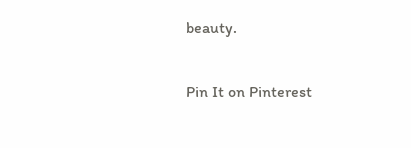beauty.

Pin It on Pinterest